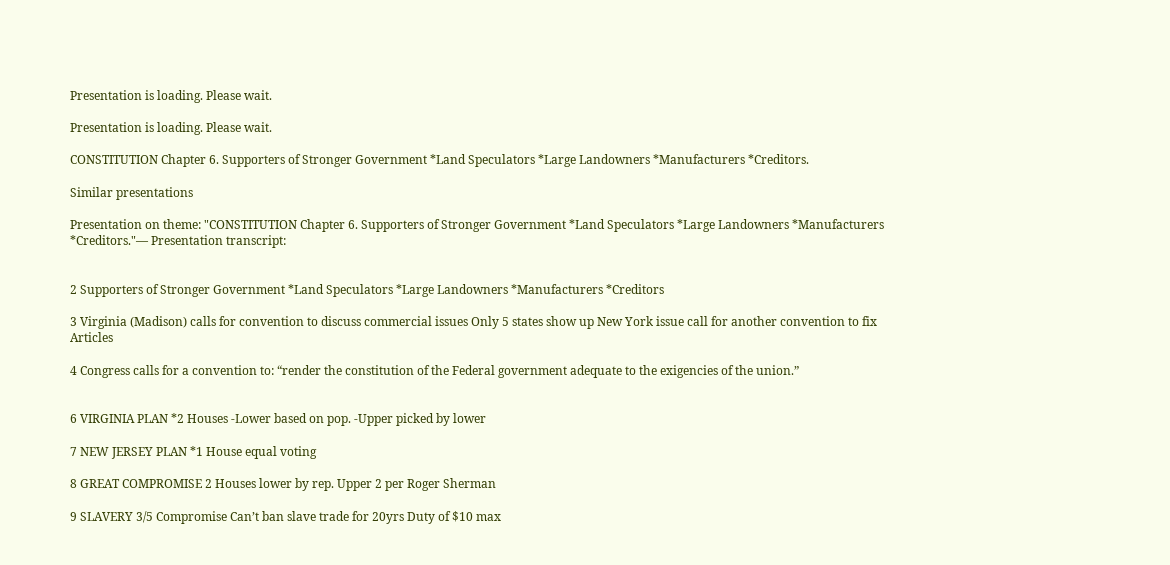Presentation is loading. Please wait.

Presentation is loading. Please wait.

CONSTITUTION Chapter 6. Supporters of Stronger Government *Land Speculators *Large Landowners *Manufacturers *Creditors.

Similar presentations

Presentation on theme: "CONSTITUTION Chapter 6. Supporters of Stronger Government *Land Speculators *Large Landowners *Manufacturers *Creditors."— Presentation transcript:


2 Supporters of Stronger Government *Land Speculators *Large Landowners *Manufacturers *Creditors

3 Virginia (Madison) calls for convention to discuss commercial issues Only 5 states show up New York issue call for another convention to fix Articles

4 Congress calls for a convention to: “render the constitution of the Federal government adequate to the exigencies of the union.”


6 VIRGINIA PLAN *2 Houses -Lower based on pop. -Upper picked by lower

7 NEW JERSEY PLAN *1 House equal voting

8 GREAT COMPROMISE 2 Houses lower by rep. Upper 2 per Roger Sherman

9 SLAVERY 3/5 Compromise Can’t ban slave trade for 20yrs Duty of $10 max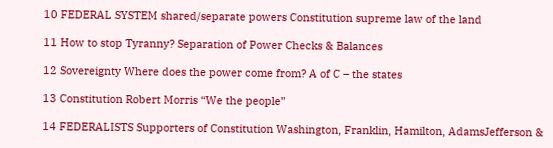10 FEDERAL SYSTEM shared/separate powers Constitution supreme law of the land

11 How to stop Tyranny? Separation of Power Checks & Balances

12 Sovereignty Where does the power come from? A of C – the states

13 Constitution Robert Morris “We the people”

14 FEDERALISTS Supporters of Constitution Washington, Franklin, Hamilton, AdamsJefferson &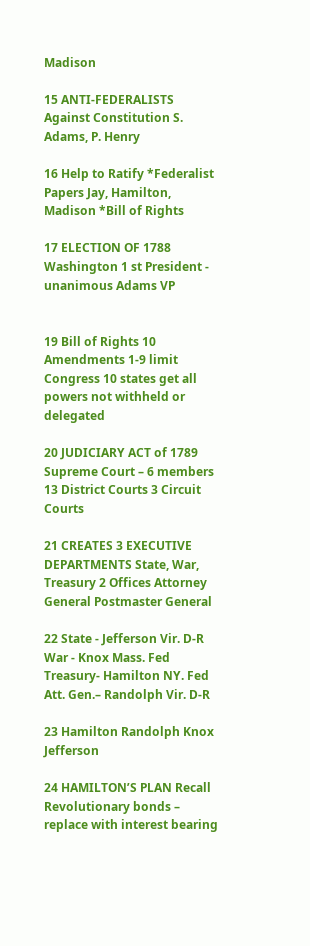Madison

15 ANTI-FEDERALISTS Against Constitution S. Adams, P. Henry

16 Help to Ratify *Federalist Papers Jay, Hamilton, Madison *Bill of Rights

17 ELECTION OF 1788 Washington 1 st President - unanimous Adams VP


19 Bill of Rights 10 Amendments 1-9 limit Congress 10 states get all powers not withheld or delegated

20 JUDICIARY ACT of 1789 Supreme Court – 6 members 13 District Courts 3 Circuit Courts

21 CREATES 3 EXECUTIVE DEPARTMENTS State, War, Treasury 2 Offices Attorney General Postmaster General

22 State - Jefferson Vir. D-R War - Knox Mass. Fed Treasury- Hamilton NY. Fed Att. Gen.– Randolph Vir. D-R

23 Hamilton Randolph Knox Jefferson

24 HAMILTON’S PLAN Recall Revolutionary bonds – replace with interest bearing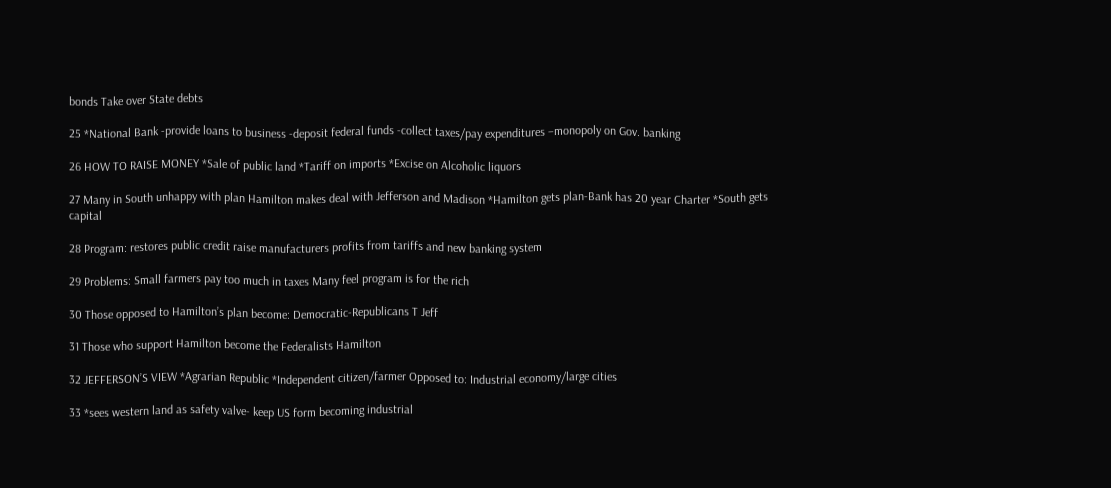bonds Take over State debts

25 *National Bank -provide loans to business -deposit federal funds -collect taxes/pay expenditures –monopoly on Gov. banking

26 HOW TO RAISE MONEY *Sale of public land *Tariff on imports *Excise on Alcoholic liquors

27 Many in South unhappy with plan Hamilton makes deal with Jefferson and Madison *Hamilton gets plan-Bank has 20 year Charter *South gets capital

28 Program: restores public credit raise manufacturers profits from tariffs and new banking system

29 Problems: Small farmers pay too much in taxes Many feel program is for the rich

30 Those opposed to Hamilton’s plan become: Democratic-Republicans T Jeff

31 Those who support Hamilton become the Federalists Hamilton

32 JEFFERSON’S VIEW *Agrarian Republic *Independent citizen/farmer Opposed to: Industrial economy/large cities

33 *sees western land as safety valve- keep US form becoming industrial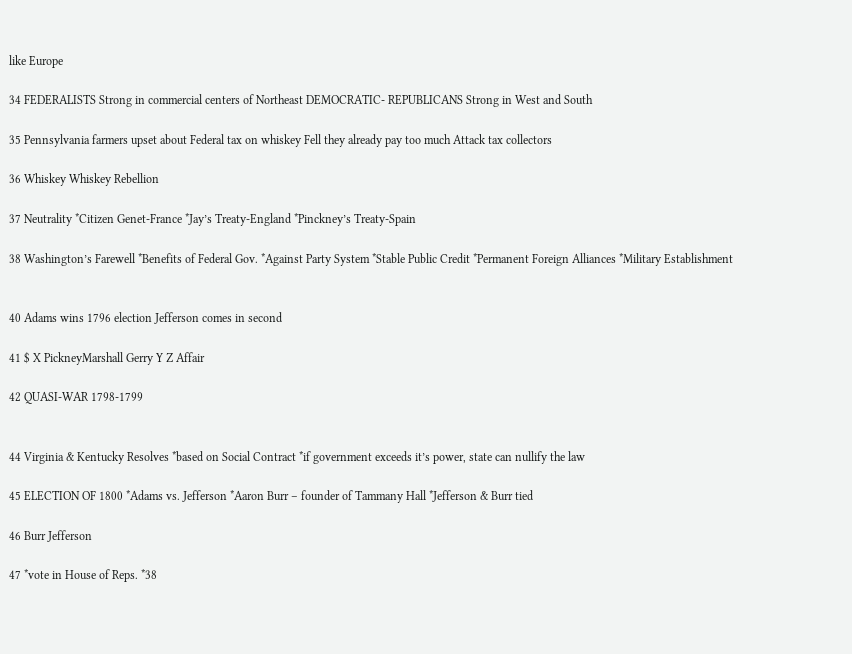like Europe

34 FEDERALISTS Strong in commercial centers of Northeast DEMOCRATIC- REPUBLICANS Strong in West and South

35 Pennsylvania farmers upset about Federal tax on whiskey Fell they already pay too much Attack tax collectors

36 Whiskey Whiskey Rebellion

37 Neutrality *Citizen Genet-France *Jay’s Treaty-England *Pinckney’s Treaty-Spain

38 Washington’s Farewell *Benefits of Federal Gov. *Against Party System *Stable Public Credit *Permanent Foreign Alliances *Military Establishment


40 Adams wins 1796 election Jefferson comes in second

41 $ X PickneyMarshall Gerry Y Z Affair

42 QUASI-WAR 1798-1799


44 Virginia & Kentucky Resolves *based on Social Contract *if government exceeds it’s power, state can nullify the law

45 ELECTION OF 1800 *Adams vs. Jefferson *Aaron Burr – founder of Tammany Hall *Jefferson & Burr tied

46 Burr Jefferson

47 *vote in House of Reps. *38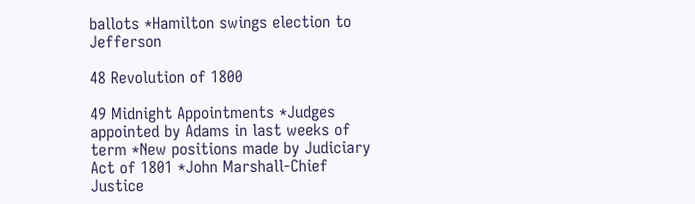ballots *Hamilton swings election to Jefferson

48 Revolution of 1800

49 Midnight Appointments *Judges appointed by Adams in last weeks of term *New positions made by Judiciary Act of 1801 *John Marshall-Chief Justice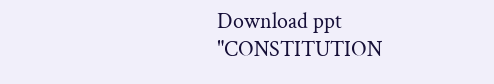Download ppt "CONSTITUTION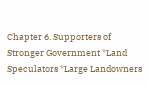Chapter 6. Supporters of Stronger Government *Land Speculators *Large Landowners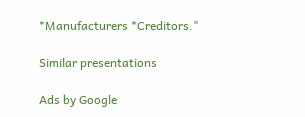*Manufacturers *Creditors."

Similar presentations

Ads by Google